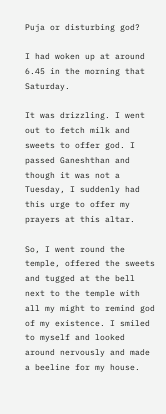Puja or disturbing god?

I had woken up at around 6.45 in the morning that Saturday.

It was drizzling. I went out to fetch milk and sweets to offer god. I passed Ganeshthan and though it was not a Tuesday, I suddenly had this urge to offer my prayers at this altar.

So, I went round the temple, offered the sweets and tugged at the bell next to the temple with all my might to remind god of my existence. I smiled to myself and looked around nervously and made a beeline for my house.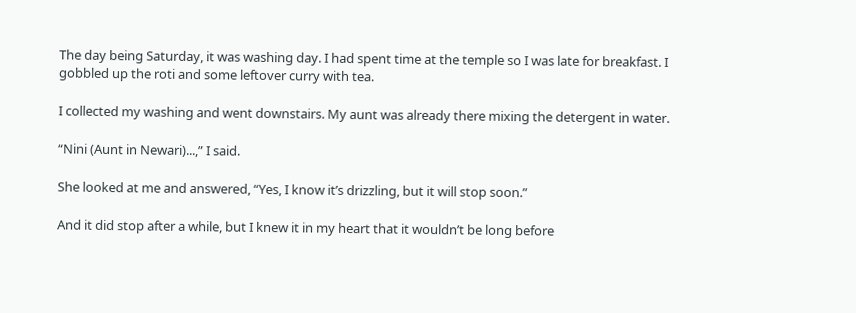The day being Saturday, it was washing day. I had spent time at the temple so I was late for breakfast. I gobbled up the roti and some leftover curry with tea.

I collected my washing and went downstairs. My aunt was already there mixing the detergent in water.

“Nini (Aunt in Newari)...,” I said.

She looked at me and answered, “Yes, I know it’s drizzling, but it will stop soon.”

And it did stop after a while, but I knew it in my heart that it wouldn’t be long before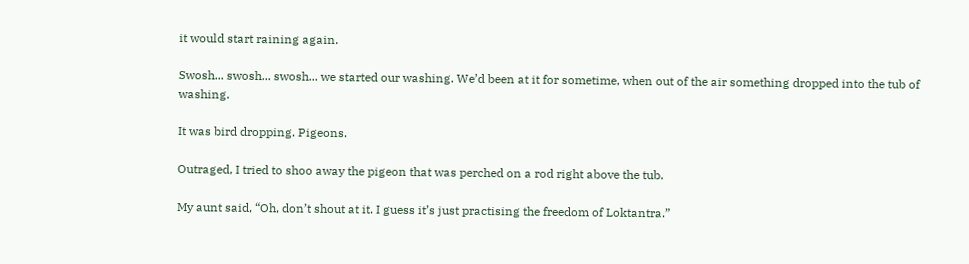it would start raining again.

Swosh... swosh... swosh... we started our washing. We’d been at it for sometime, when out of the air something dropped into the tub of washing.

It was bird dropping. Pigeons.

Outraged, I tried to shoo away the pigeon that was perched on a rod right above the tub.

My aunt said, “Oh, don’t shout at it. I guess it’s just practising the freedom of Loktantra.”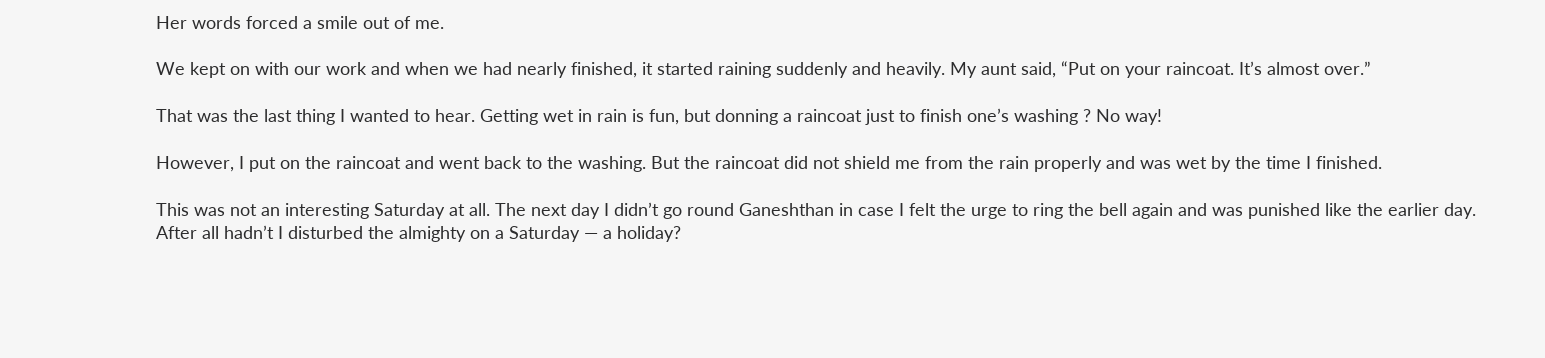Her words forced a smile out of me.

We kept on with our work and when we had nearly finished, it started raining suddenly and heavily. My aunt said, “Put on your raincoat. It’s almost over.”

That was the last thing I wanted to hear. Getting wet in rain is fun, but donning a raincoat just to finish one’s washing ? No way!

However, I put on the raincoat and went back to the washing. But the raincoat did not shield me from the rain properly and was wet by the time I finished.

This was not an interesting Saturday at all. The next day I didn’t go round Ganeshthan in case I felt the urge to ring the bell again and was punished like the earlier day. After all hadn’t I disturbed the almighty on a Saturday — a holiday?